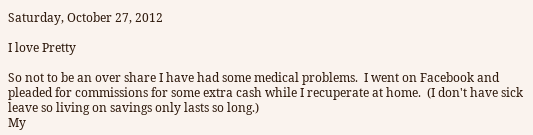Saturday, October 27, 2012

I love Pretty

So not to be an over share I have had some medical problems.  I went on Facebook and pleaded for commissions for some extra cash while I recuperate at home.  (I don't have sick leave so living on savings only lasts so long.)
My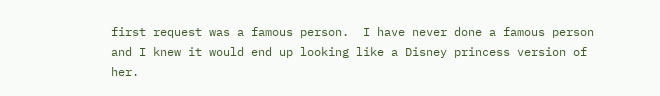first request was a famous person.  I have never done a famous person and I knew it would end up looking like a Disney princess version of her.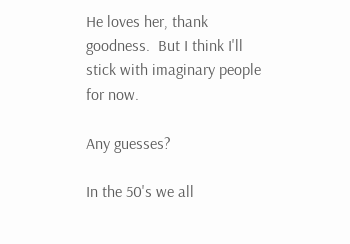He loves her, thank goodness.  But I think I'll stick with imaginary people for now.

Any guesses?

In the 50's we all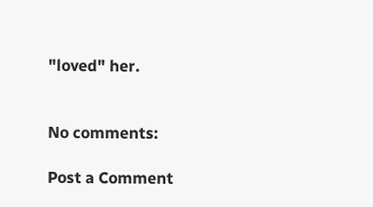"loved" her.


No comments:

Post a Comment